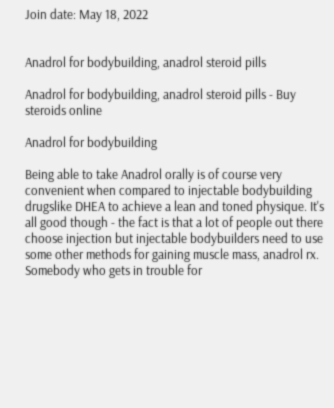Join date: May 18, 2022


Anadrol for bodybuilding, anadrol steroid pills

Anadrol for bodybuilding, anadrol steroid pills - Buy steroids online

Anadrol for bodybuilding

Being able to take Anadrol orally is of course very convenient when compared to injectable bodybuilding drugslike DHEA to achieve a lean and toned physique. It's all good though - the fact is that a lot of people out there choose injection but injectable bodybuilders need to use some other methods for gaining muscle mass, anadrol rx. Somebody who gets in trouble for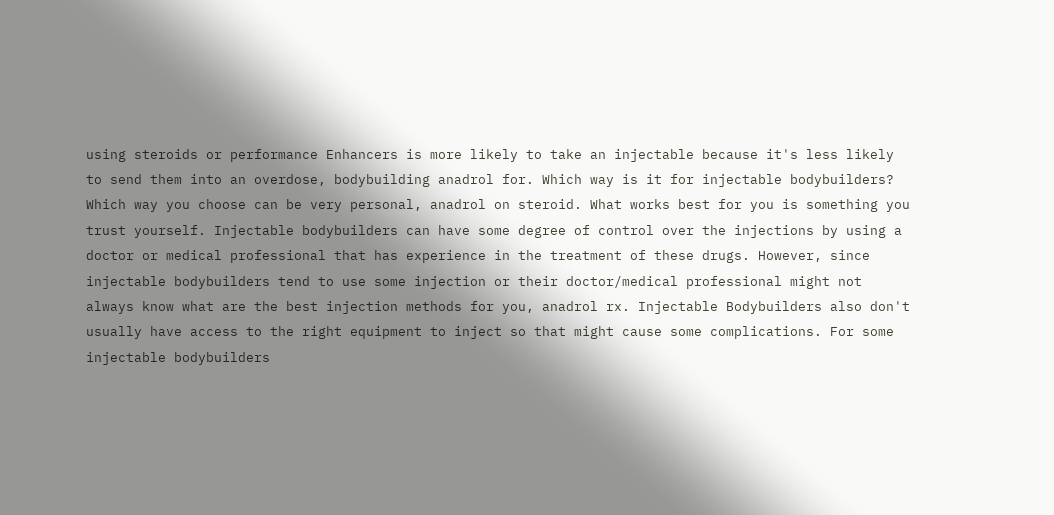using steroids or performance Enhancers is more likely to take an injectable because it's less likely to send them into an overdose, bodybuilding anadrol for. Which way is it for injectable bodybuilders? Which way you choose can be very personal, anadrol on steroid. What works best for you is something you trust yourself. Injectable bodybuilders can have some degree of control over the injections by using a doctor or medical professional that has experience in the treatment of these drugs. However, since injectable bodybuilders tend to use some injection or their doctor/medical professional might not always know what are the best injection methods for you, anadrol rx. Injectable Bodybuilders also don't usually have access to the right equipment to inject so that might cause some complications. For some injectable bodybuilders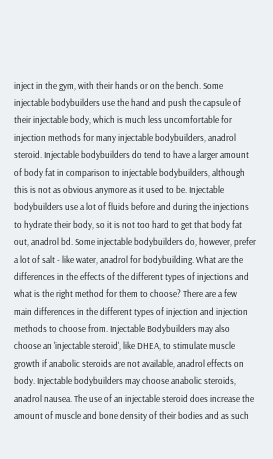inject in the gym, with their hands or on the bench. Some injectable bodybuilders use the hand and push the capsule of their injectable body, which is much less uncomfortable for injection methods for many injectable bodybuilders, anadrol steroid. Injectable bodybuilders do tend to have a larger amount of body fat in comparison to injectable bodybuilders, although this is not as obvious anymore as it used to be. Injectable bodybuilders use a lot of fluids before and during the injections to hydrate their body, so it is not too hard to get that body fat out, anadrol bd. Some injectable bodybuilders do, however, prefer a lot of salt - like water, anadrol for bodybuilding. What are the differences in the effects of the different types of injections and what is the right method for them to choose? There are a few main differences in the different types of injection and injection methods to choose from. Injectable Bodybuilders may also choose an 'injectable steroid', like DHEA, to stimulate muscle growth if anabolic steroids are not available, anadrol effects on body. Injectable bodybuilders may choose anabolic steroids, anadrol nausea. The use of an injectable steroid does increase the amount of muscle and bone density of their bodies and as such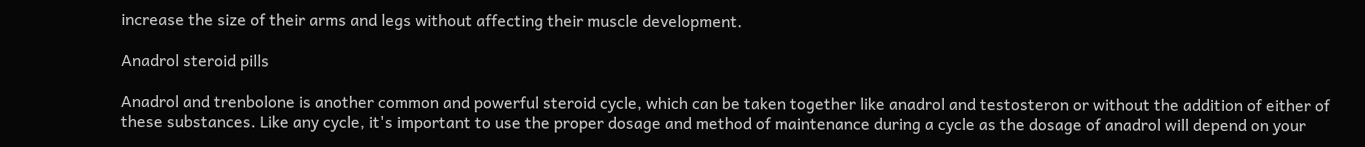increase the size of their arms and legs without affecting their muscle development.

Anadrol steroid pills

Anadrol and trenbolone is another common and powerful steroid cycle, which can be taken together like anadrol and testosteron or without the addition of either of these substances. Like any cycle, it's important to use the proper dosage and method of maintenance during a cycle as the dosage of anadrol will depend on your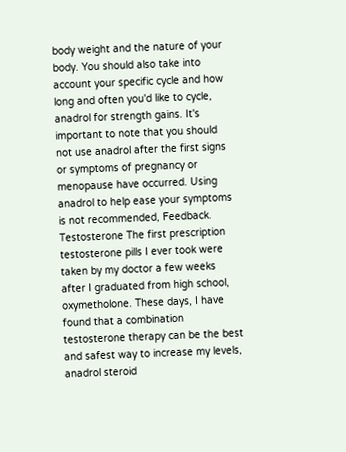body weight and the nature of your body. You should also take into account your specific cycle and how long and often you'd like to cycle, anadrol for strength gains. It's important to note that you should not use anadrol after the first signs or symptoms of pregnancy or menopause have occurred. Using anadrol to help ease your symptoms is not recommended, Feedback. Testosterone The first prescription testosterone pills I ever took were taken by my doctor a few weeks after I graduated from high school, oxymetholone. These days, I have found that a combination testosterone therapy can be the best and safest way to increase my levels, anadrol steroid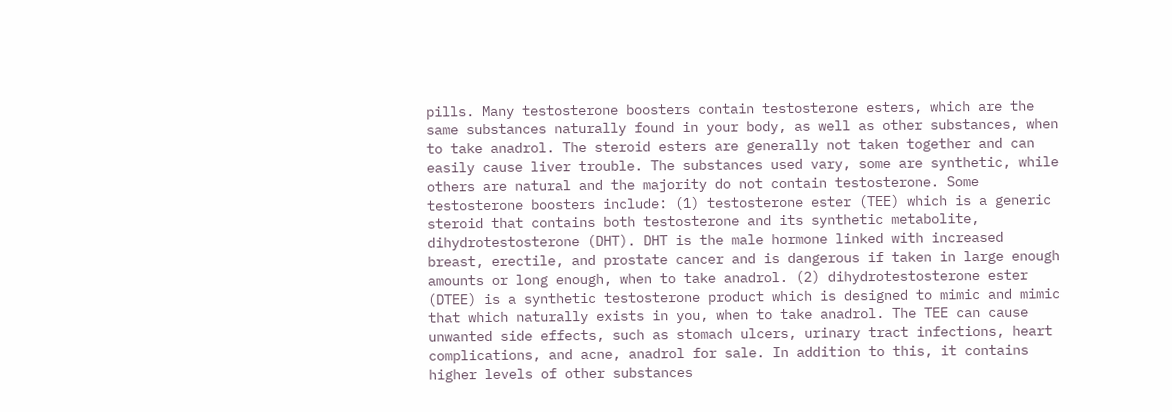pills. Many testosterone boosters contain testosterone esters, which are the same substances naturally found in your body, as well as other substances, when to take anadrol. The steroid esters are generally not taken together and can easily cause liver trouble. The substances used vary, some are synthetic, while others are natural and the majority do not contain testosterone. Some testosterone boosters include: (1) testosterone ester (TEE) which is a generic steroid that contains both testosterone and its synthetic metabolite, dihydrotestosterone (DHT). DHT is the male hormone linked with increased breast, erectile, and prostate cancer and is dangerous if taken in large enough amounts or long enough, when to take anadrol. (2) dihydrotestosterone ester (DTEE) is a synthetic testosterone product which is designed to mimic and mimic that which naturally exists in you, when to take anadrol. The TEE can cause unwanted side effects, such as stomach ulcers, urinary tract infections, heart complications, and acne, anadrol for sale. In addition to this, it contains higher levels of other substances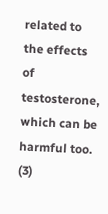related to the effects of testosterone, which can be harmful too. (3)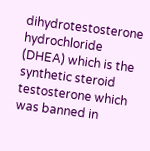dihydrotestosterone hydrochloride (DHEA) which is the synthetic steroid testosterone which was banned in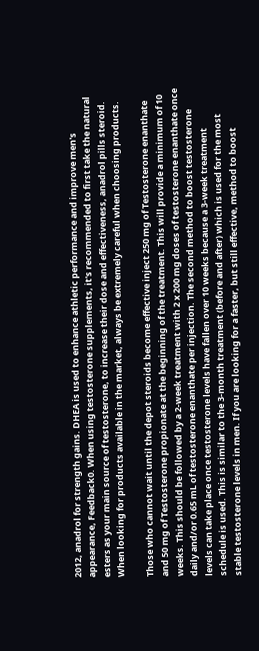2012, anadrol for strength gains. DHEA is used to enhance athletic performance and improve men's appearance, Feedback0. When using testosterone supplements, it's recommended to first take the natural esters as your main source of testosterone, to increase their dose and effectiveness, anadrol pills steroid. When looking for products available in the market, always be extremely careful when choosing products.

Those who cannot wait until the depot steroids become effective inject 250 mg of Testosterone enanthate and 50 mg of Testosterone propionate at the beginning of the treatment. This will provide a minimum of 10 weeks. This should be followed by a 2-week treatment with 2 x 200 mg doses of testosterone enanthate once daily and/or 0.65 mL of testosterone enanthate per injection. The second method to boost testosterone levels can take place once testosterone levels have fallen over 10 weeks because a 3-week treatment schedule is used. This is similar to the 3-month treatment (before and after) which is used for the most stable testosterone levels in men. If you are looking for a faster, but still effective, method to boost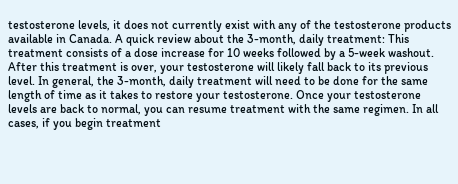testosterone levels, it does not currently exist with any of the testosterone products available in Canada. A quick review about the 3-month, daily treatment: This treatment consists of a dose increase for 10 weeks followed by a 5-week washout. After this treatment is over, your testosterone will likely fall back to its previous level. In general, the 3-month, daily treatment will need to be done for the same length of time as it takes to restore your testosterone. Once your testosterone levels are back to normal, you can resume treatment with the same regimen. In all cases, if you begin treatment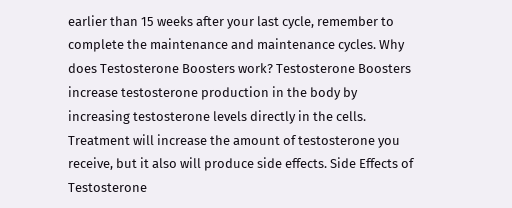earlier than 15 weeks after your last cycle, remember to complete the maintenance and maintenance cycles. Why does Testosterone Boosters work? Testosterone Boosters increase testosterone production in the body by increasing testosterone levels directly in the cells. Treatment will increase the amount of testosterone you receive, but it also will produce side effects. Side Effects of Testosterone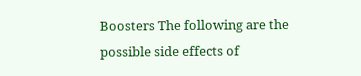Boosters The following are the possible side effects of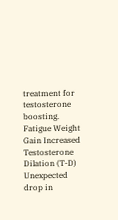treatment for testosterone boosting. Fatigue Weight Gain Increased Testosterone Dilation (T-D) Unexpected drop in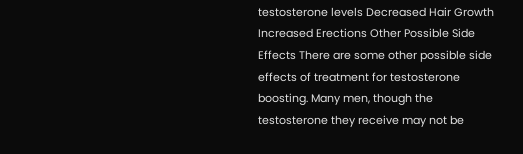testosterone levels Decreased Hair Growth Increased Erections Other Possible Side Effects There are some other possible side effects of treatment for testosterone boosting. Many men, though the testosterone they receive may not be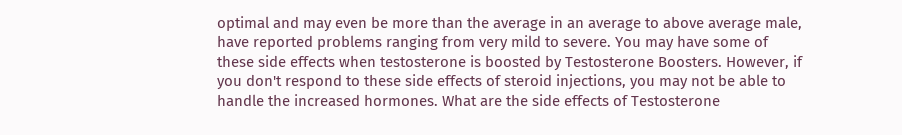optimal and may even be more than the average in an average to above average male, have reported problems ranging from very mild to severe. You may have some of these side effects when testosterone is boosted by Testosterone Boosters. However, if you don't respond to these side effects of steroid injections, you may not be able to handle the increased hormones. What are the side effects of Testosterone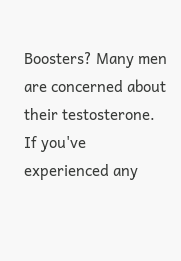Boosters? Many men are concerned about their testosterone. If you've experienced any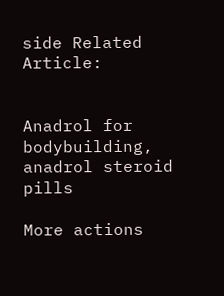side Related Article:


Anadrol for bodybuilding, anadrol steroid pills

More actions